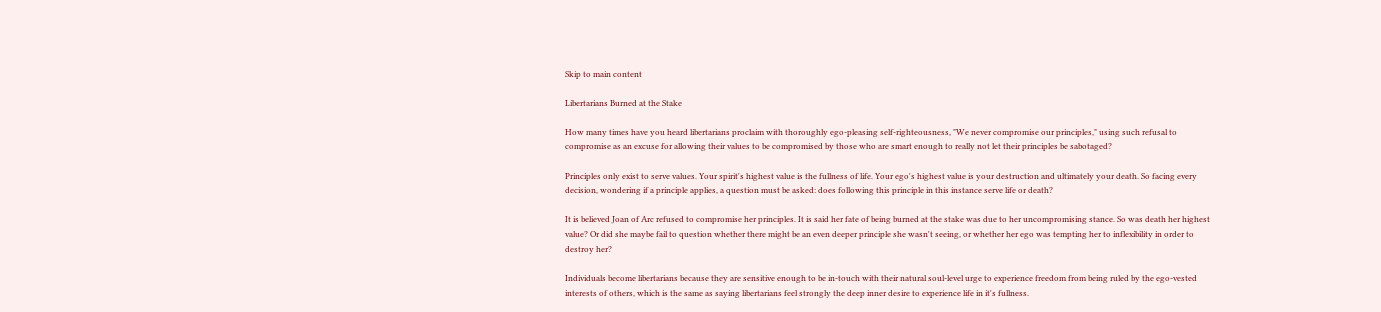Skip to main content

Libertarians Burned at the Stake

How many times have you heard libertarians proclaim with thoroughly ego-pleasing self-righteousness, "We never compromise our principles," using such refusal to compromise as an excuse for allowing their values to be compromised by those who are smart enough to really not let their principles be sabotaged?

Principles only exist to serve values. Your spirit's highest value is the fullness of life. Your ego's highest value is your destruction and ultimately your death. So facing every decision, wondering if a principle applies, a question must be asked: does following this principle in this instance serve life or death?

It is believed Joan of Arc refused to compromise her principles. It is said her fate of being burned at the stake was due to her uncompromising stance. So was death her highest value? Or did she maybe fail to question whether there might be an even deeper principle she wasn't seeing, or whether her ego was tempting her to inflexibility in order to destroy her?

Individuals become libertarians because they are sensitive enough to be in-touch with their natural soul-level urge to experience freedom from being ruled by the ego-vested interests of others, which is the same as saying libertarians feel strongly the deep inner desire to experience life in it's fullness.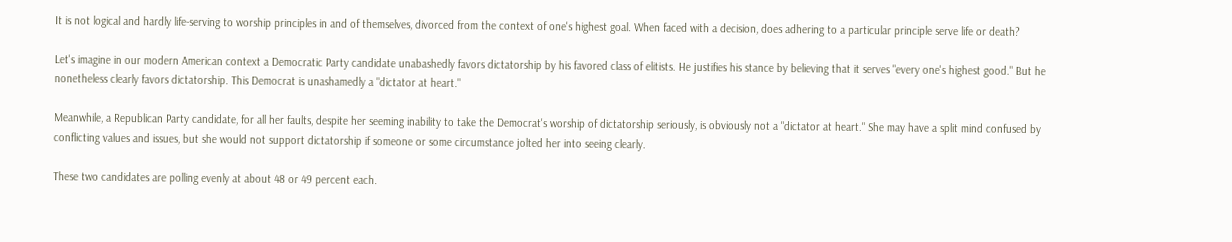It is not logical and hardly life-serving to worship principles in and of themselves, divorced from the context of one's highest goal. When faced with a decision, does adhering to a particular principle serve life or death?

Let's imagine in our modern American context a Democratic Party candidate unabashedly favors dictatorship by his favored class of elitists. He justifies his stance by believing that it serves "every one's highest good." But he nonetheless clearly favors dictatorship. This Democrat is unashamedly a "dictator at heart."

Meanwhile, a Republican Party candidate, for all her faults, despite her seeming inability to take the Democrat's worship of dictatorship seriously, is obviously not a "dictator at heart." She may have a split mind confused by conflicting values and issues, but she would not support dictatorship if someone or some circumstance jolted her into seeing clearly.

These two candidates are polling evenly at about 48 or 49 percent each.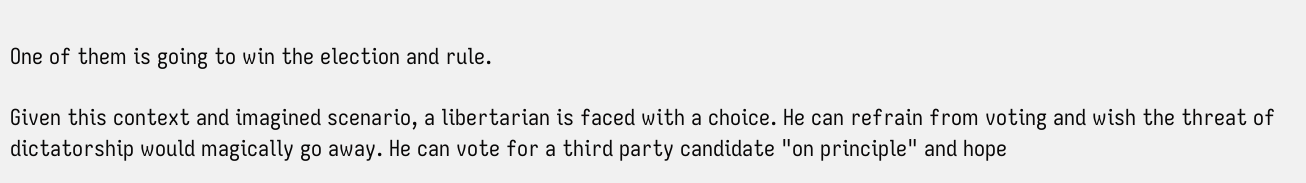One of them is going to win the election and rule.

Given this context and imagined scenario, a libertarian is faced with a choice. He can refrain from voting and wish the threat of dictatorship would magically go away. He can vote for a third party candidate "on principle" and hope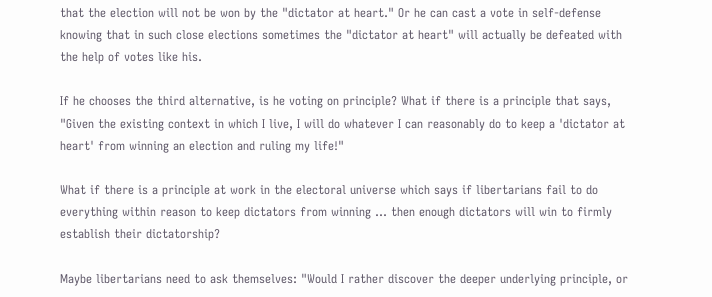that the election will not be won by the "dictator at heart." Or he can cast a vote in self-defense knowing that in such close elections sometimes the "dictator at heart" will actually be defeated with the help of votes like his.

If he chooses the third alternative, is he voting on principle? What if there is a principle that says, "Given the existing context in which I live, I will do whatever I can reasonably do to keep a 'dictator at heart' from winning an election and ruling my life!"

What if there is a principle at work in the electoral universe which says if libertarians fail to do everything within reason to keep dictators from winning ... then enough dictators will win to firmly establish their dictatorship?

Maybe libertarians need to ask themselves: "Would I rather discover the deeper underlying principle, or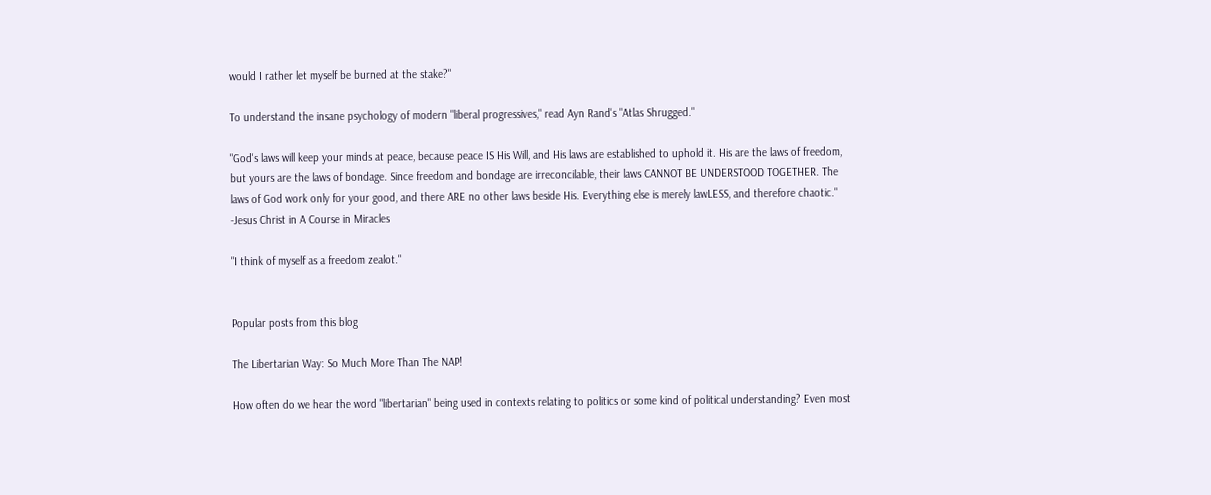would I rather let myself be burned at the stake?"

To understand the insane psychology of modern "liberal progressives," read Ayn Rand's "Atlas Shrugged."

"God's laws will keep your minds at peace, because peace IS His Will, and His laws are established to uphold it. His are the laws of freedom, but yours are the laws of bondage. Since freedom and bondage are irreconcilable, their laws CANNOT BE UNDERSTOOD TOGETHER. The laws of God work only for your good, and there ARE no other laws beside His. Everything else is merely lawLESS, and therefore chaotic." -Jesus Christ in A Course in Miracles

"I think of myself as a freedom zealot."


Popular posts from this blog

The Libertarian Way: So Much More Than The NAP!

How often do we hear the word "libertarian" being used in contexts relating to politics or some kind of political understanding? Even most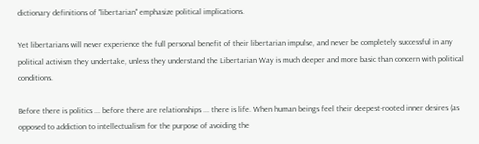dictionary definitions of "libertarian" emphasize political implications.

Yet libertarians will never experience the full personal benefit of their libertarian impulse, and never be completely successful in any political activism they undertake, unless they understand the Libertarian Way is much deeper and more basic than concern with political conditions.

Before there is politics ... before there are relationships ... there is life. When human beings feel their deepest-rooted inner desires (as opposed to addiction to intellectualism for the purpose of avoiding the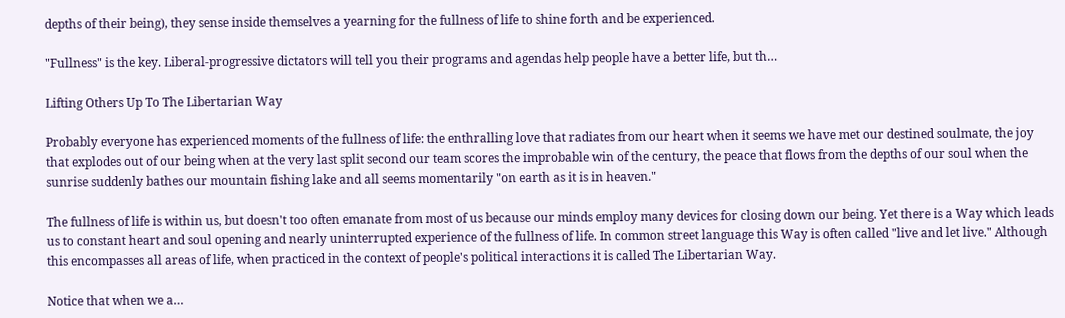depths of their being), they sense inside themselves a yearning for the fullness of life to shine forth and be experienced.

"Fullness" is the key. Liberal-progressive dictators will tell you their programs and agendas help people have a better life, but th…

Lifting Others Up To The Libertarian Way

Probably everyone has experienced moments of the fullness of life: the enthralling love that radiates from our heart when it seems we have met our destined soulmate, the joy that explodes out of our being when at the very last split second our team scores the improbable win of the century, the peace that flows from the depths of our soul when the sunrise suddenly bathes our mountain fishing lake and all seems momentarily "on earth as it is in heaven."

The fullness of life is within us, but doesn't too often emanate from most of us because our minds employ many devices for closing down our being. Yet there is a Way which leads us to constant heart and soul opening and nearly uninterrupted experience of the fullness of life. In common street language this Way is often called "live and let live." Although this encompasses all areas of life, when practiced in the context of people's political interactions it is called The Libertarian Way.

Notice that when we a…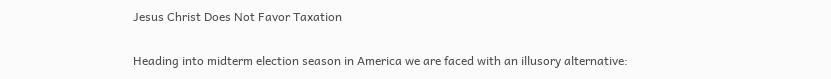Jesus Christ Does Not Favor Taxation

Heading into midterm election season in America we are faced with an illusory alternative: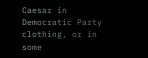Caesar in Democratic Party clothing, or in some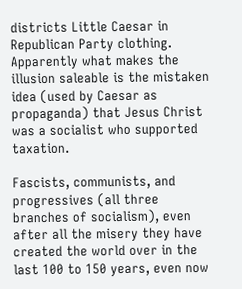districts Little Caesar in Republican Party clothing. Apparently what makes the illusion saleable is the mistaken idea (used by Caesar as propaganda) that Jesus Christ was a socialist who supported taxation.

Fascists, communists, and progressives (all three branches of socialism), even after all the misery they have created the world over in the last 100 to 150 years, even now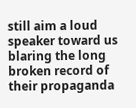still aim a loud speaker toward us blaring the long broken record of their propaganda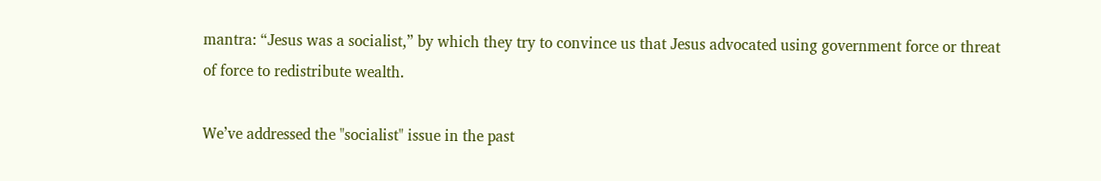mantra: “Jesus was a socialist,” by which they try to convince us that Jesus advocated using government force or threat of force to redistribute wealth.

We’ve addressed the "socialist" issue in the past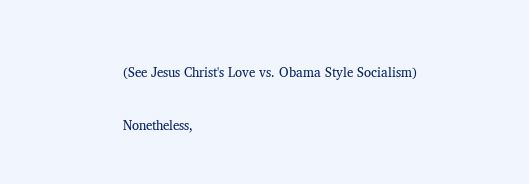(See Jesus Christ's Love vs. Obama Style Socialism)

Nonetheless,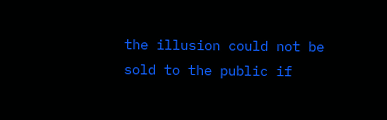the illusion could not be sold to the public if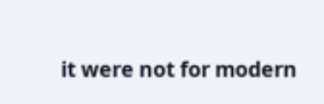it were not for modern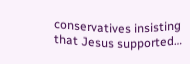conservatives insisting that Jesus supported…